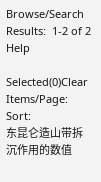Browse/Search Results:  1-2 of 2 Help

Selected(0)Clear Items/Page:    Sort:
东昆仑造山带拆沉作用的数值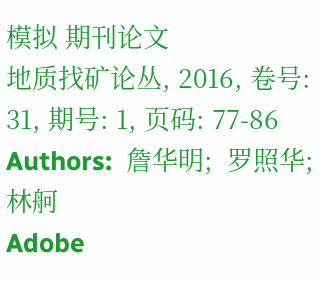模拟 期刊论文
地质找矿论丛, 2016, 卷号: 31, 期号: 1, 页码: 77-86
Authors:  詹华明;  罗照华;  林舸
Adobe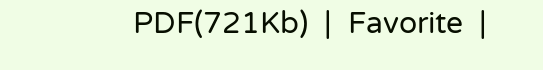PDF(721Kb)  |  Favorite  |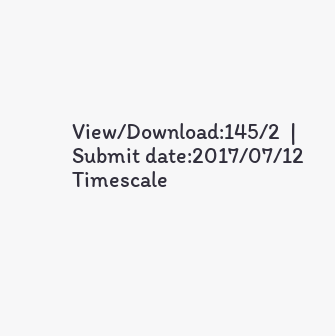View/Download:145/2  |  Submit date:2017/07/12
Timescale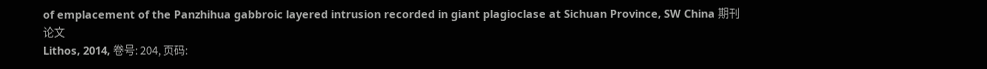of emplacement of the Panzhihua gabbroic layered intrusion recorded in giant plagioclase at Sichuan Province, SW China 期刊论文
Lithos, 2014, 卷号: 204, 页码: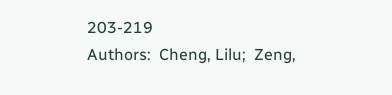203-219
Authors:  Cheng, Lilu;  Zeng,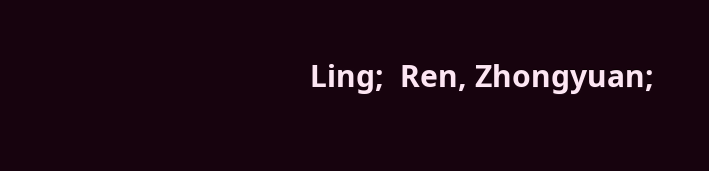Ling;  Ren, Zhongyuan;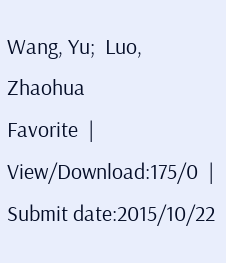Wang, Yu;  Luo, Zhaohua
Favorite  |  View/Download:175/0  |  Submit date:2015/10/22